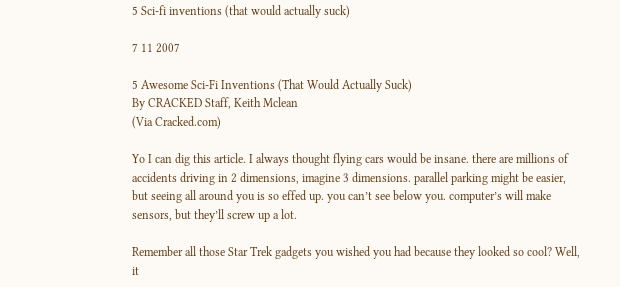5 Sci-fi inventions (that would actually suck)

7 11 2007

5 Awesome Sci-Fi Inventions (That Would Actually Suck)
By CRACKED Staff, Keith Mclean
(Via Cracked.com)

Yo I can dig this article. I always thought flying cars would be insane. there are millions of accidents driving in 2 dimensions, imagine 3 dimensions. parallel parking might be easier, but seeing all around you is so effed up. you can’t see below you. computer’s will make sensors, but they’ll screw up a lot.

Remember all those Star Trek gadgets you wished you had because they looked so cool? Well, it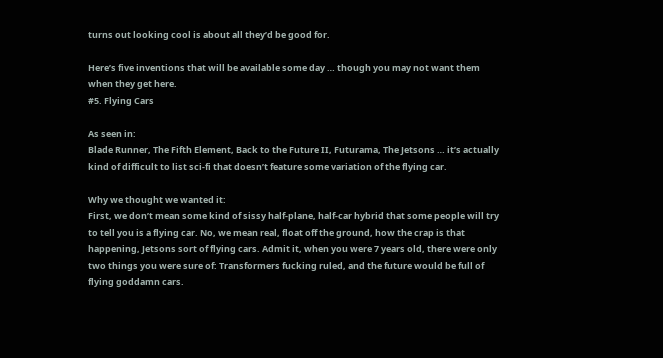turns out looking cool is about all they’d be good for.

Here’s five inventions that will be available some day … though you may not want them when they get here.
#5. Flying Cars

As seen in:
Blade Runner, The Fifth Element, Back to the Future II, Futurama, The Jetsons … it’s actually kind of difficult to list sci-fi that doesn’t feature some variation of the flying car.

Why we thought we wanted it:
First, we don’t mean some kind of sissy half-plane, half-car hybrid that some people will try to tell you is a flying car. No, we mean real, float off the ground, how the crap is that happening, Jetsons sort of flying cars. Admit it, when you were 7 years old, there were only two things you were sure of: Transformers fucking ruled, and the future would be full of flying goddamn cars.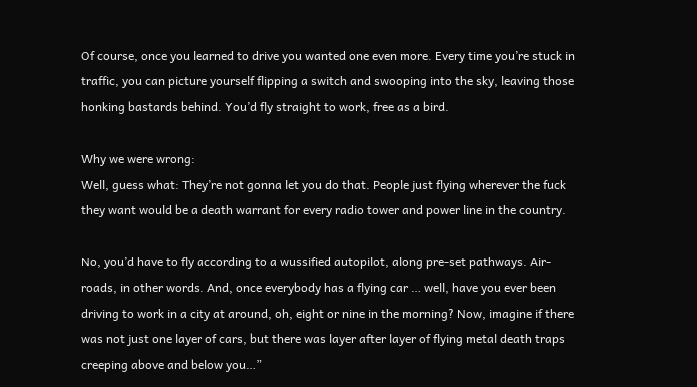Of course, once you learned to drive you wanted one even more. Every time you’re stuck in traffic, you can picture yourself flipping a switch and swooping into the sky, leaving those honking bastards behind. You’d fly straight to work, free as a bird.

Why we were wrong:
Well, guess what: They’re not gonna let you do that. People just flying wherever the fuck they want would be a death warrant for every radio tower and power line in the country.

No, you’d have to fly according to a wussified autopilot, along pre-set pathways. Air-roads, in other words. And, once everybody has a flying car … well, have you ever been driving to work in a city at around, oh, eight or nine in the morning? Now, imagine if there was not just one layer of cars, but there was layer after layer of flying metal death traps creeping above and below you…”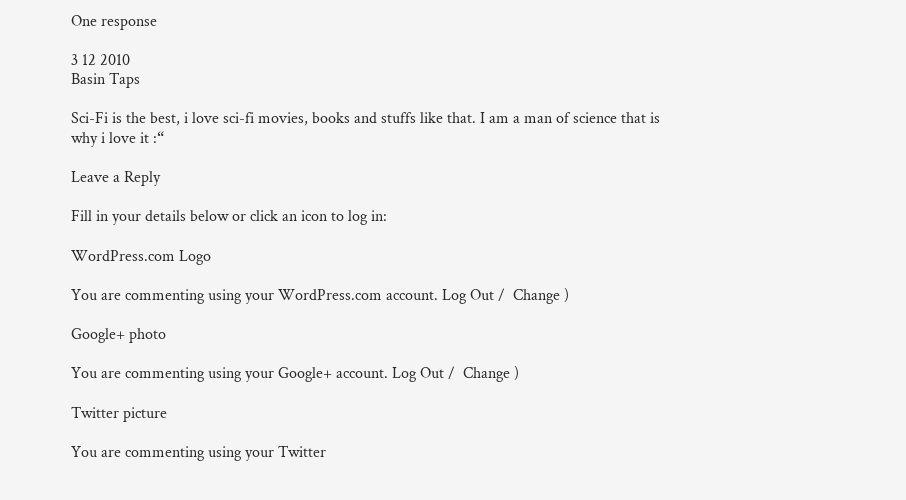One response

3 12 2010
Basin Taps

Sci-Fi is the best, i love sci-fi movies, books and stuffs like that. I am a man of science that is why i love it :“

Leave a Reply

Fill in your details below or click an icon to log in:

WordPress.com Logo

You are commenting using your WordPress.com account. Log Out /  Change )

Google+ photo

You are commenting using your Google+ account. Log Out /  Change )

Twitter picture

You are commenting using your Twitter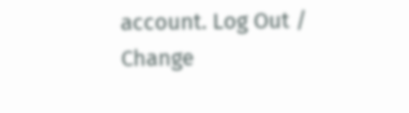account. Log Out /  Change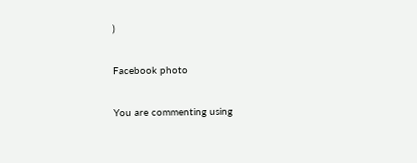)

Facebook photo

You are commenting using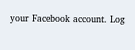your Facebook account. Log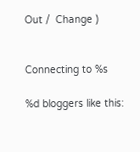Out /  Change )


Connecting to %s

%d bloggers like this: